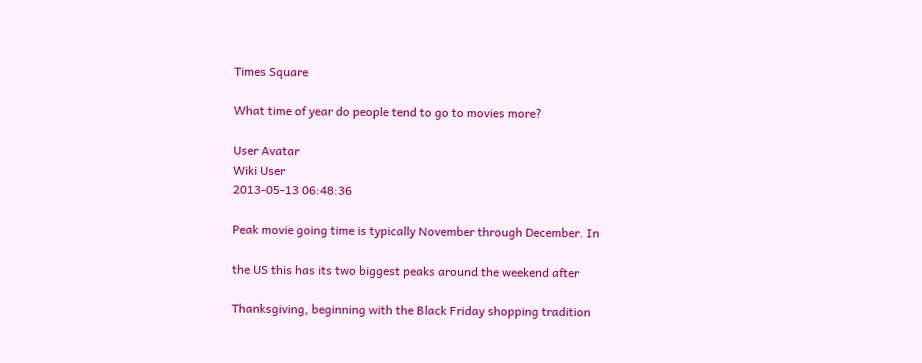Times Square

What time of year do people tend to go to movies more?

User Avatar
Wiki User
2013-05-13 06:48:36

Peak movie going time is typically November through December. In

the US this has its two biggest peaks around the weekend after

Thanksgiving, beginning with the Black Friday shopping tradition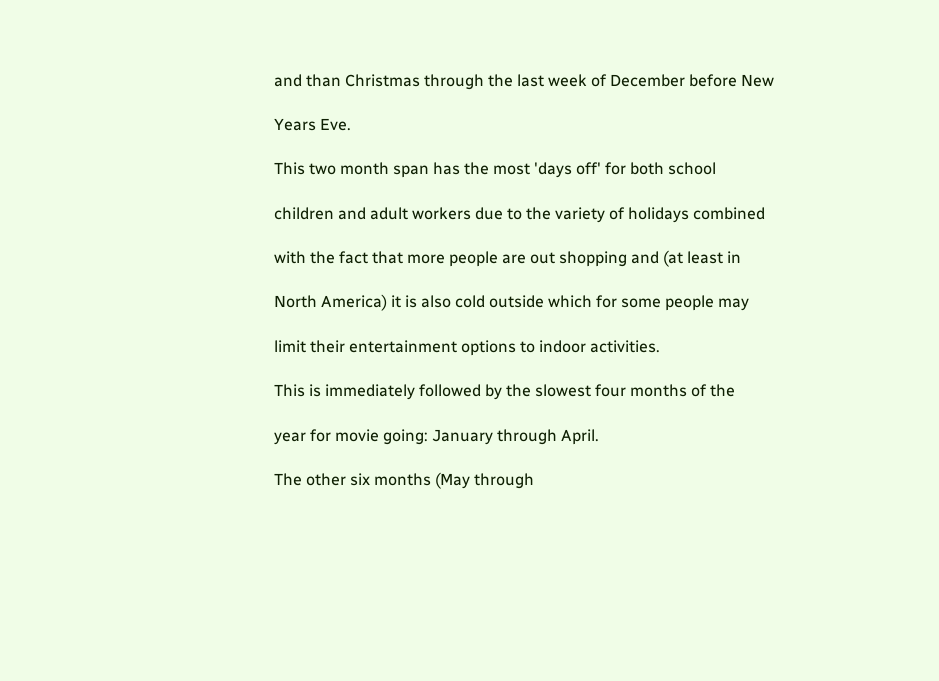and than Christmas through the last week of December before New

Years Eve.

This two month span has the most 'days off' for both school

children and adult workers due to the variety of holidays combined

with the fact that more people are out shopping and (at least in

North America) it is also cold outside which for some people may

limit their entertainment options to indoor activities.

This is immediately followed by the slowest four months of the

year for movie going: January through April.

The other six months (May through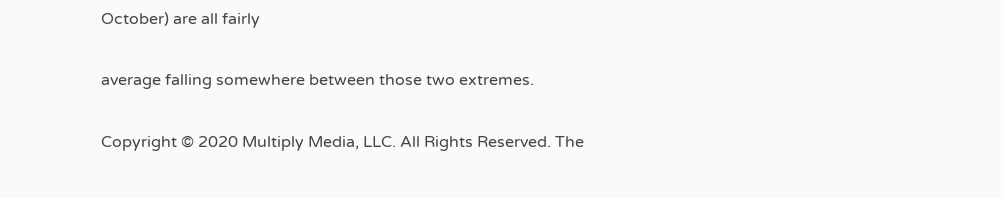October) are all fairly

average falling somewhere between those two extremes.

Copyright © 2020 Multiply Media, LLC. All Rights Reserved. The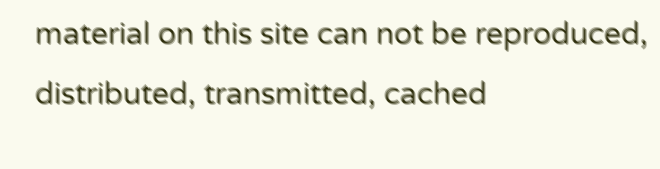material on this site can not be reproduced, distributed, transmitted, cached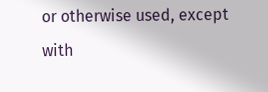or otherwise used, except with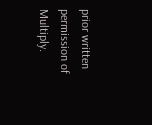prior written permission of Multiply.